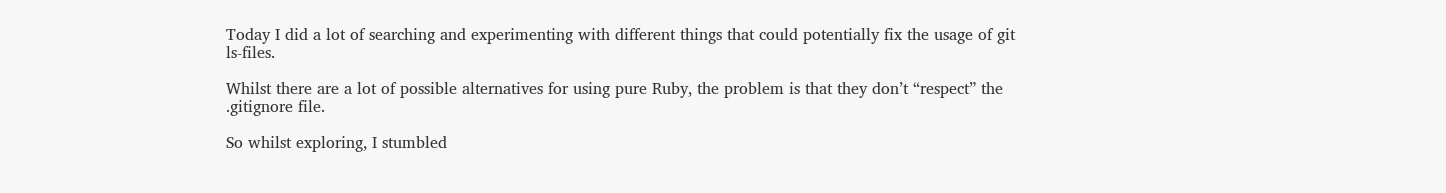Today I did a lot of searching and experimenting with different things that could potentially fix the usage of git ls-files.

Whilst there are a lot of possible alternatives for using pure Ruby, the problem is that they don’t “respect” the .gitignore file.

So whilst exploring, I stumbled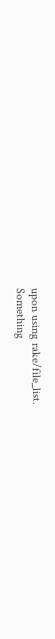upon using rake/file_list.
Something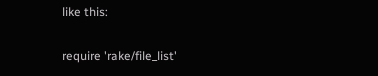like this:

require 'rake/file_list'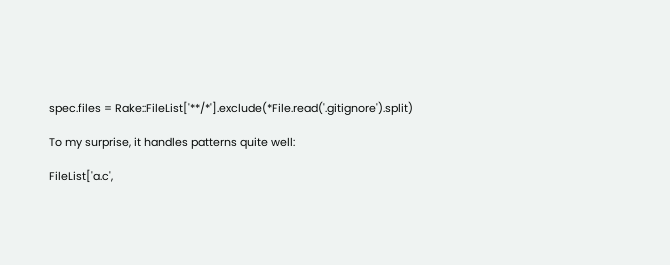spec.files = Rake::FileList['**/*'].exclude(*File.read('.gitignore').split)

To my surprise, it handles patterns quite well:

FileList['a.c',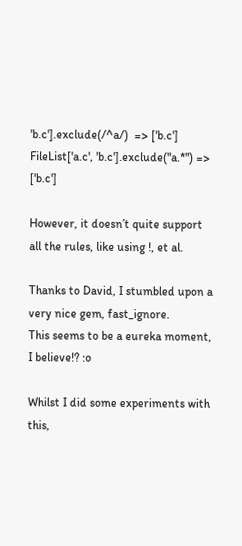'b.c'].exclude(/^a/)  => ['b.c']
FileList['a.c', 'b.c'].exclude("a.*") => ['b.c']

However, it doesn’t quite support all the rules, like using !, et al.

Thanks to David, I stumbled upon a very nice gem, fast_ignore.
This seems to be a eureka moment, I believe!? :o

Whilst I did some experiments with this,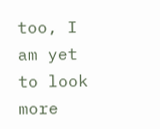too, I am yet to look more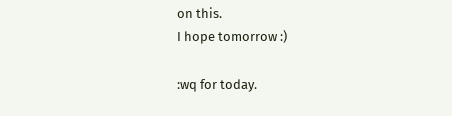on this.
I hope tomorrow :)

:wq for today.